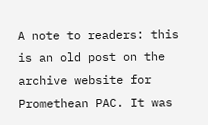A note to readers: this is an old post on the archive website for Promethean PAC. It was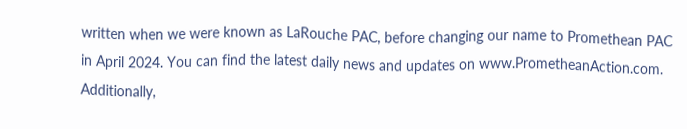written when we were known as LaRouche PAC, before changing our name to Promethean PAC in April 2024. You can find the latest daily news and updates on www.PrometheanAction.com. Additionally,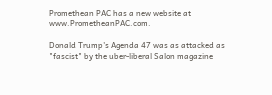Promethean PAC has a new website at www.PrometheanPAC.com.

Donald Trump's Agenda 47 was as attacked as "fascist" by the uber-liberal Salon magazine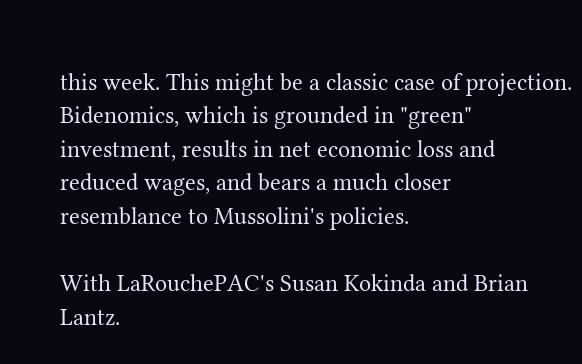this week. This might be a classic case of projection. Bidenomics, which is grounded in "green" investment, results in net economic loss and reduced wages, and bears a much closer resemblance to Mussolini's policies.

With LaRouchePAC's Susan Kokinda and Brian Lantz.